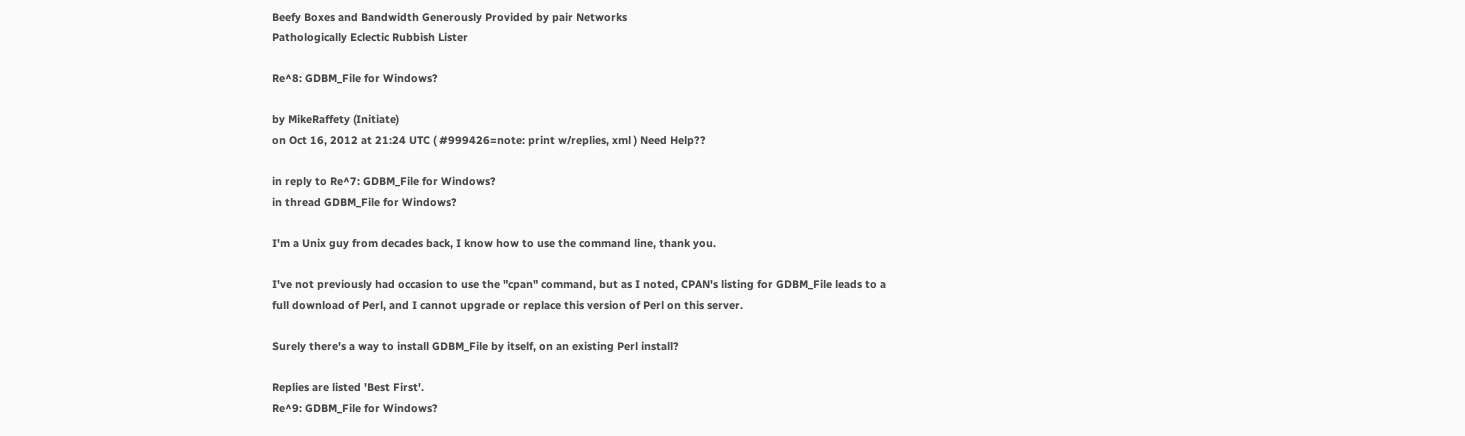Beefy Boxes and Bandwidth Generously Provided by pair Networks
Pathologically Eclectic Rubbish Lister

Re^8: GDBM_File for Windows?

by MikeRaffety (Initiate)
on Oct 16, 2012 at 21:24 UTC ( #999426=note: print w/replies, xml ) Need Help??

in reply to Re^7: GDBM_File for Windows?
in thread GDBM_File for Windows?

I'm a Unix guy from decades back, I know how to use the command line, thank you.

I've not previously had occasion to use the "cpan" command, but as I noted, CPAN's listing for GDBM_File leads to a full download of Perl, and I cannot upgrade or replace this version of Perl on this server.

Surely there's a way to install GDBM_File by itself, on an existing Perl install?

Replies are listed 'Best First'.
Re^9: GDBM_File for Windows?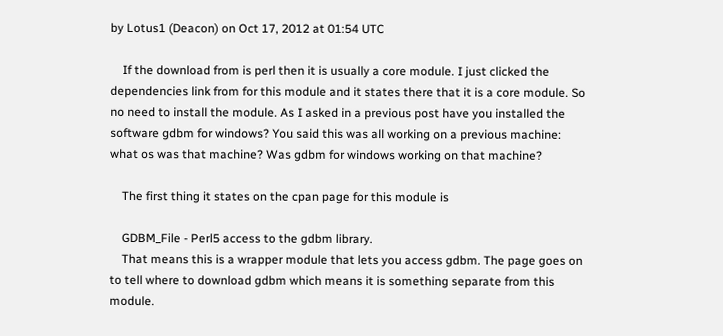by Lotus1 (Deacon) on Oct 17, 2012 at 01:54 UTC

    If the download from is perl then it is usually a core module. I just clicked the dependencies link from for this module and it states there that it is a core module. So no need to install the module. As I asked in a previous post have you installed the software gdbm for windows? You said this was all working on a previous machine: what os was that machine? Was gdbm for windows working on that machine?

    The first thing it states on the cpan page for this module is

    GDBM_File - Perl5 access to the gdbm library.
    That means this is a wrapper module that lets you access gdbm. The page goes on to tell where to download gdbm which means it is something separate from this module.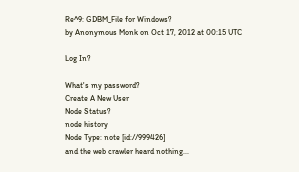Re^9: GDBM_File for Windows?
by Anonymous Monk on Oct 17, 2012 at 00:15 UTC

Log In?

What's my password?
Create A New User
Node Status?
node history
Node Type: note [id://999426]
and the web crawler heard nothing...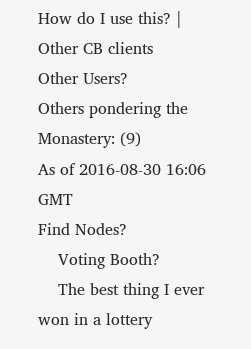How do I use this? | Other CB clients
Other Users?
Others pondering the Monastery: (9)
As of 2016-08-30 16:06 GMT
Find Nodes?
    Voting Booth?
    The best thing I ever won in a lottery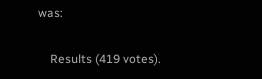was:

    Results (419 votes).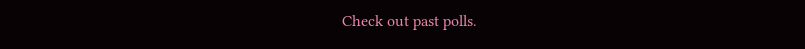Check out past polls.